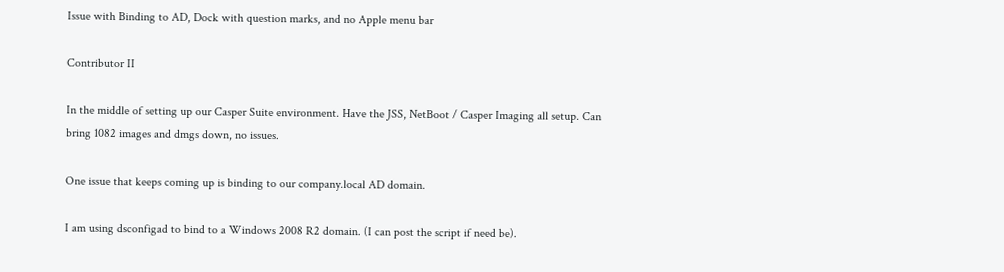Issue with Binding to AD, Dock with question marks, and no Apple menu bar

Contributor II

In the middle of setting up our Casper Suite environment. Have the JSS, NetBoot / Casper Imaging all setup. Can bring 1082 images and dmgs down, no issues.

One issue that keeps coming up is binding to our company.local AD domain.

I am using dsconfigad to bind to a Windows 2008 R2 domain. (I can post the script if need be).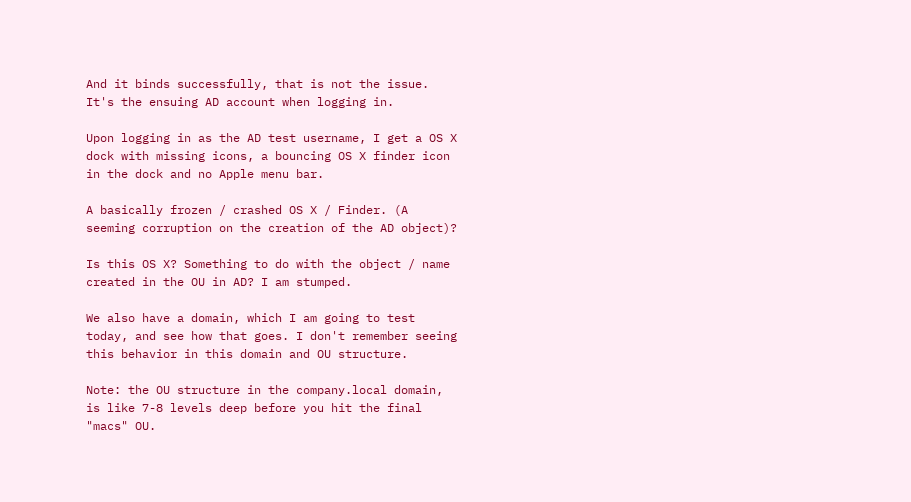And it binds successfully, that is not the issue. It's the ensuing AD account when logging in.

Upon logging in as the AD test username, I get a OS X dock with missing icons, a bouncing OS X finder icon in the dock and no Apple menu bar.

A basically frozen / crashed OS X / Finder. (A seeming corruption on the creation of the AD object)?

Is this OS X? Something to do with the object / name created in the OU in AD? I am stumped.

We also have a domain, which I am going to test today, and see how that goes. I don't remember seeing this behavior in this domain and OU structure.

Note: the OU structure in the company.local domain, is like 7-8 levels deep before you hit the final "macs" OU.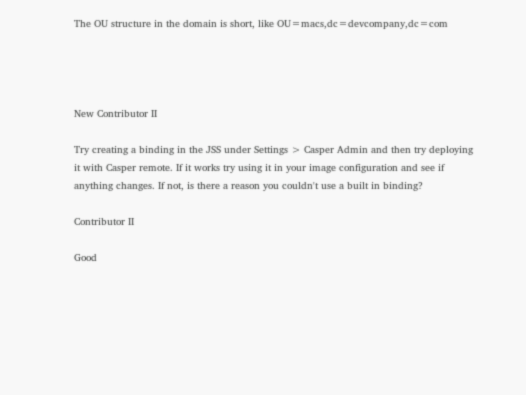The OU structure in the domain is short, like OU=macs,dc=devcompany,dc=com




New Contributor II

Try creating a binding in the JSS under Settings > Casper Admin and then try deploying it with Casper remote. If it works try using it in your image configuration and see if anything changes. If not, is there a reason you couldn't use a built in binding?

Contributor II

Good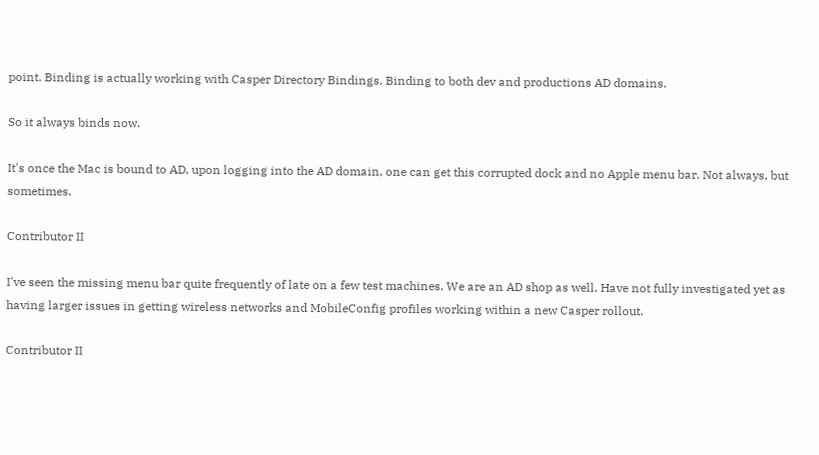point. Binding is actually working with Casper Directory Bindings. Binding to both dev and productions AD domains.

So it always binds now.

It's once the Mac is bound to AD, upon logging into the AD domain, one can get this corrupted dock and no Apple menu bar. Not always, but sometimes.

Contributor II

I've seen the missing menu bar quite frequently of late on a few test machines. We are an AD shop as well. Have not fully investigated yet as having larger issues in getting wireless networks and MobileConfig profiles working within a new Casper rollout.

Contributor II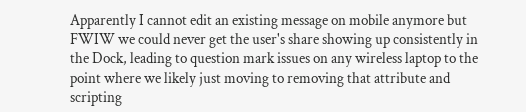Apparently I cannot edit an existing message on mobile anymore but FWIW we could never get the user's share showing up consistently in the Dock, leading to question mark issues on any wireless laptop to the point where we likely just moving to removing that attribute and scripting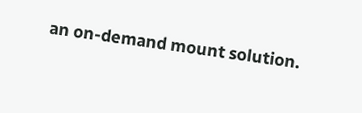an on-demand mount solution.